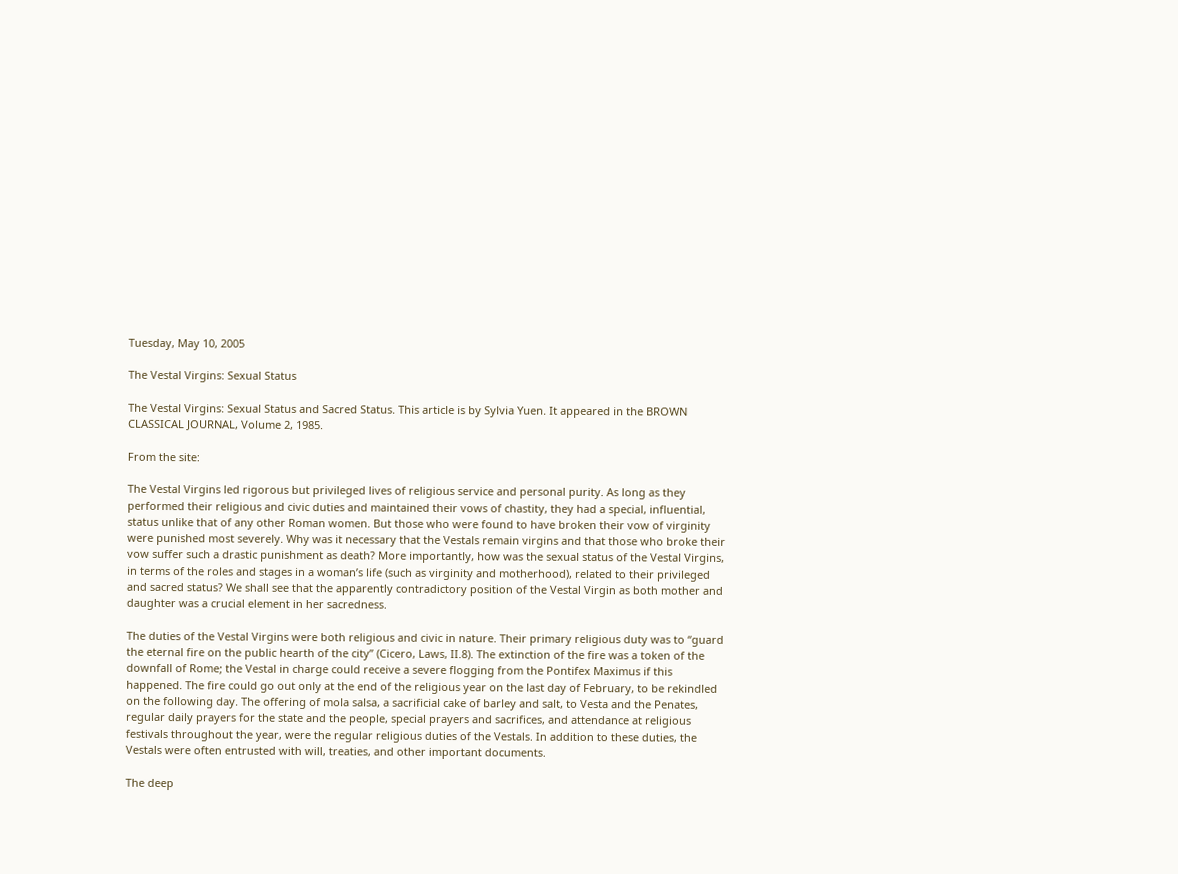Tuesday, May 10, 2005

The Vestal Virgins: Sexual Status

The Vestal Virgins: Sexual Status and Sacred Status. This article is by Sylvia Yuen. It appeared in the BROWN CLASSICAL JOURNAL, Volume 2, 1985.

From the site:

The Vestal Virgins led rigorous but privileged lives of religious service and personal purity. As long as they performed their religious and civic duties and maintained their vows of chastity, they had a special, influential, status unlike that of any other Roman women. But those who were found to have broken their vow of virginity were punished most severely. Why was it necessary that the Vestals remain virgins and that those who broke their vow suffer such a drastic punishment as death? More importantly, how was the sexual status of the Vestal Virgins, in terms of the roles and stages in a woman’s life (such as virginity and motherhood), related to their privileged and sacred status? We shall see that the apparently contradictory position of the Vestal Virgin as both mother and daughter was a crucial element in her sacredness.

The duties of the Vestal Virgins were both religious and civic in nature. Their primary religious duty was to “guard the eternal fire on the public hearth of the city” (Cicero, Laws, II.8). The extinction of the fire was a token of the downfall of Rome; the Vestal in charge could receive a severe flogging from the Pontifex Maximus if this happened. The fire could go out only at the end of the religious year on the last day of February, to be rekindled on the following day. The offering of mola salsa, a sacrificial cake of barley and salt, to Vesta and the Penates, regular daily prayers for the state and the people, special prayers and sacrifices, and attendance at religious festivals throughout the year, were the regular religious duties of the Vestals. In addition to these duties, the Vestals were often entrusted with will, treaties, and other important documents.

The deep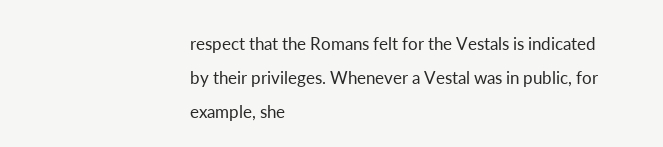respect that the Romans felt for the Vestals is indicated by their privileges. Whenever a Vestal was in public, for example, she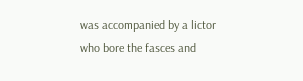was accompanied by a lictor who bore the fasces and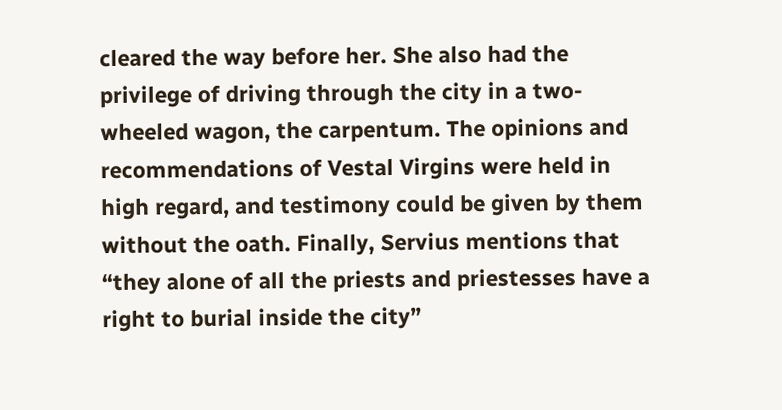cleared the way before her. She also had the privilege of driving through the city in a two-wheeled wagon, the carpentum. The opinions and recommendations of Vestal Virgins were held in high regard, and testimony could be given by them without the oath. Finally, Servius mentions that “they alone of all the priests and priestesses have a right to burial inside the city”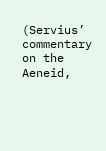(Servius’ commentary on the Aeneid,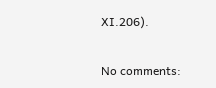XI.206).

No comments: